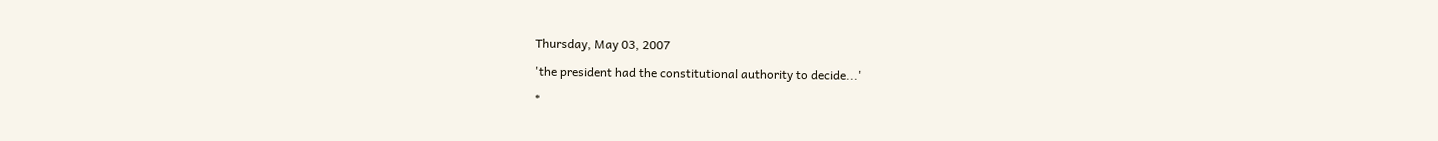Thursday, May 03, 2007

'the president had the constitutional authority to decide...'

*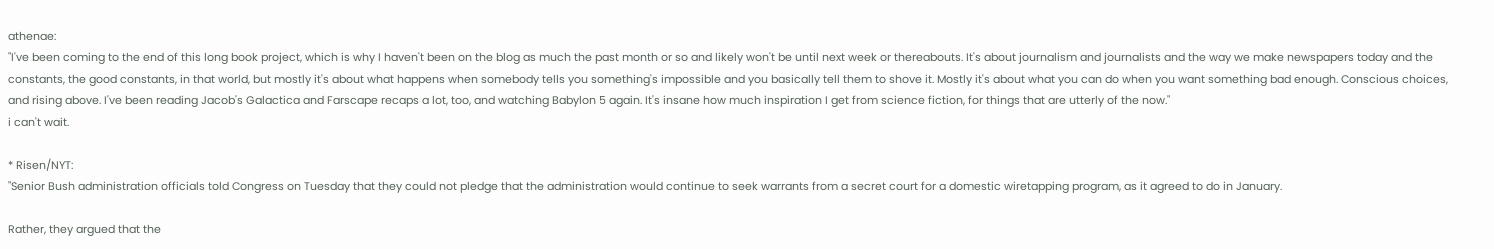athenae:
"I've been coming to the end of this long book project, which is why I haven't been on the blog as much the past month or so and likely won't be until next week or thereabouts. It's about journalism and journalists and the way we make newspapers today and the constants, the good constants, in that world, but mostly it's about what happens when somebody tells you something's impossible and you basically tell them to shove it. Mostly it's about what you can do when you want something bad enough. Conscious choices, and rising above. I've been reading Jacob's Galactica and Farscape recaps a lot, too, and watching Babylon 5 again. It's insane how much inspiration I get from science fiction, for things that are utterly of the now."
i can't wait.

* Risen/NYT:
"Senior Bush administration officials told Congress on Tuesday that they could not pledge that the administration would continue to seek warrants from a secret court for a domestic wiretapping program, as it agreed to do in January.

Rather, they argued that the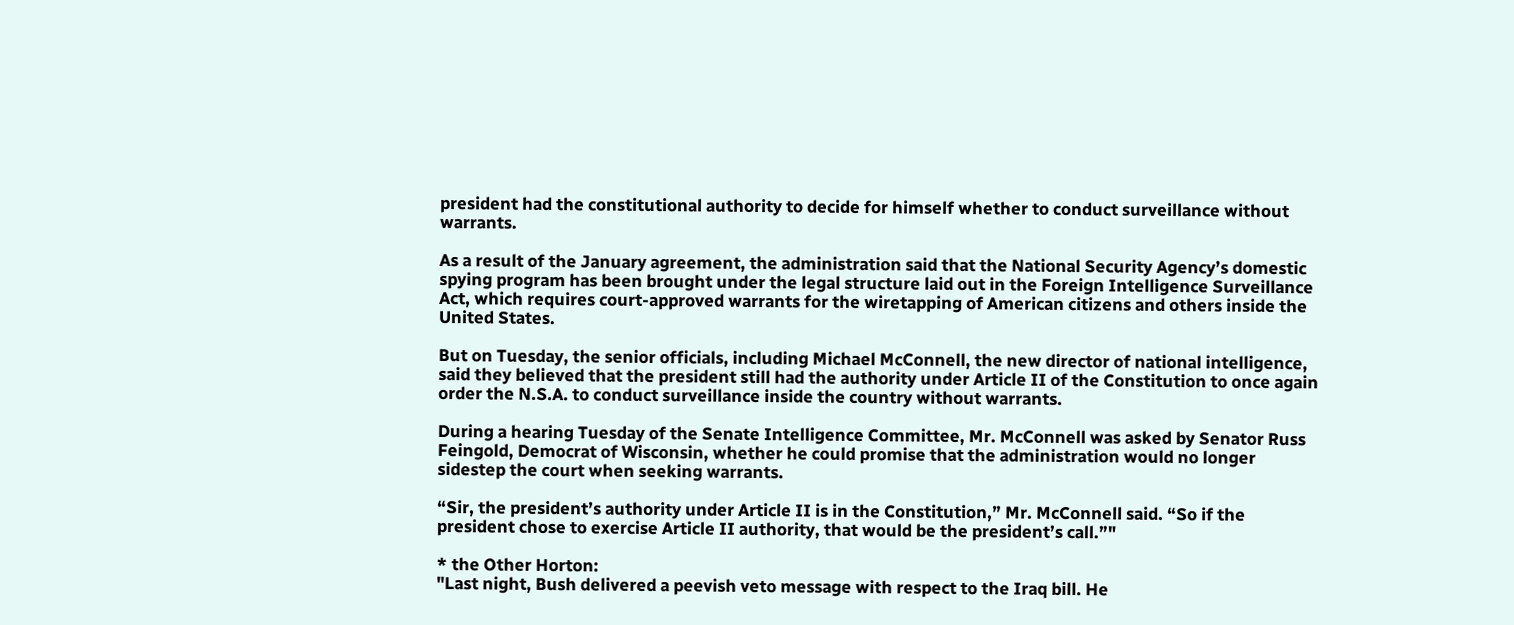president had the constitutional authority to decide for himself whether to conduct surveillance without warrants.

As a result of the January agreement, the administration said that the National Security Agency’s domestic spying program has been brought under the legal structure laid out in the Foreign Intelligence Surveillance Act, which requires court-approved warrants for the wiretapping of American citizens and others inside the United States.

But on Tuesday, the senior officials, including Michael McConnell, the new director of national intelligence, said they believed that the president still had the authority under Article II of the Constitution to once again order the N.S.A. to conduct surveillance inside the country without warrants.

During a hearing Tuesday of the Senate Intelligence Committee, Mr. McConnell was asked by Senator Russ Feingold, Democrat of Wisconsin, whether he could promise that the administration would no longer sidestep the court when seeking warrants.

“Sir, the president’s authority under Article II is in the Constitution,” Mr. McConnell said. “So if the president chose to exercise Article II authority, that would be the president’s call.”"

* the Other Horton:
"Last night, Bush delivered a peevish veto message with respect to the Iraq bill. He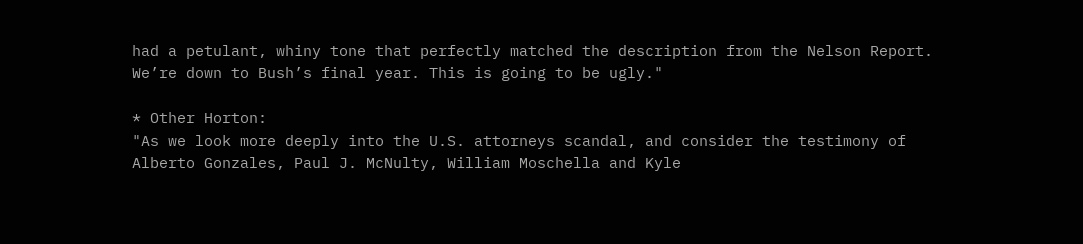had a petulant, whiny tone that perfectly matched the description from the Nelson Report. We’re down to Bush’s final year. This is going to be ugly."

* Other Horton:
"As we look more deeply into the U.S. attorneys scandal, and consider the testimony of Alberto Gonzales, Paul J. McNulty, William Moschella and Kyle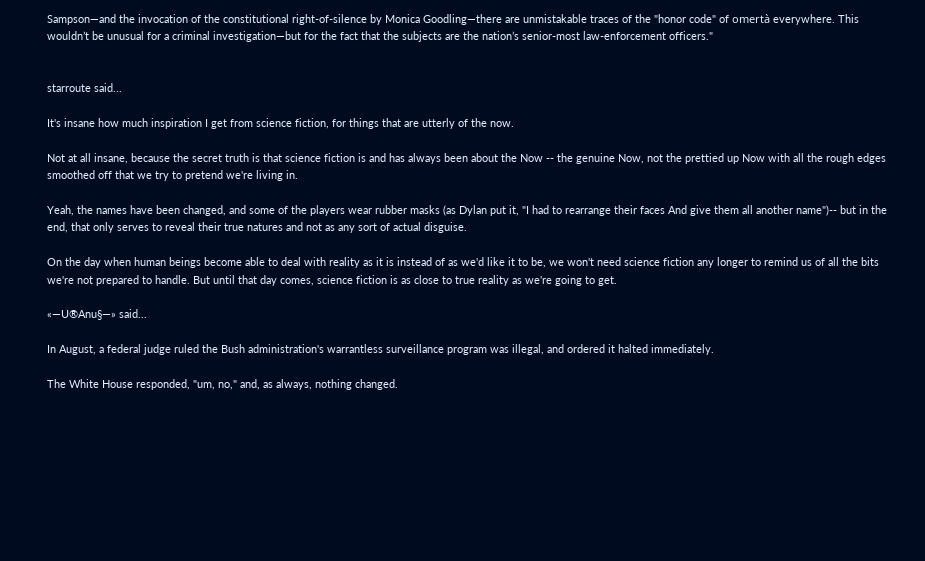Sampson—and the invocation of the constitutional right-of-silence by Monica Goodling—there are unmistakable traces of the "honor code" of omertà everywhere. This wouldn’t be unusual for a criminal investigation—but for the fact that the subjects are the nation’s senior-most law-enforcement officers."


starroute said...

It's insane how much inspiration I get from science fiction, for things that are utterly of the now.

Not at all insane, because the secret truth is that science fiction is and has always been about the Now -- the genuine Now, not the prettied up Now with all the rough edges smoothed off that we try to pretend we're living in.

Yeah, the names have been changed, and some of the players wear rubber masks (as Dylan put it, "I had to rearrange their faces And give them all another name")-- but in the end, that only serves to reveal their true natures and not as any sort of actual disguise.

On the day when human beings become able to deal with reality as it is instead of as we'd like it to be, we won't need science fiction any longer to remind us of all the bits we're not prepared to handle. But until that day comes, science fiction is as close to true reality as we're going to get.

«—U®Anu§—» said...

In August, a federal judge ruled the Bush administration's warrantless surveillance program was illegal, and ordered it halted immediately.

The White House responded, "um, no," and, as always, nothing changed.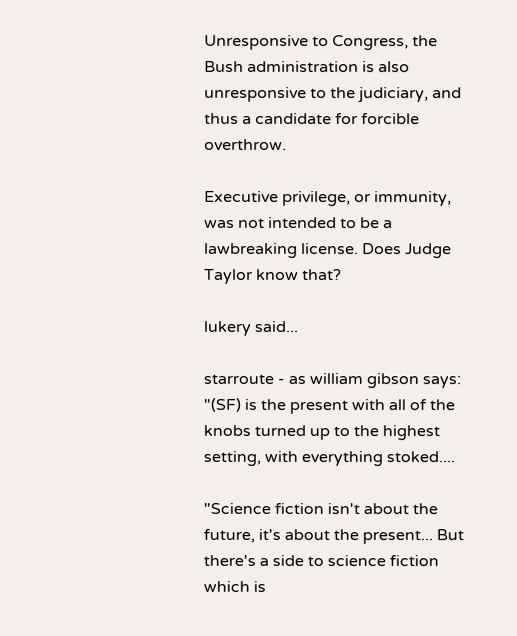Unresponsive to Congress, the Bush administration is also unresponsive to the judiciary, and thus a candidate for forcible overthrow.

Executive privilege, or immunity, was not intended to be a lawbreaking license. Does Judge Taylor know that?

lukery said...

starroute - as william gibson says: "(SF) is the present with all of the knobs turned up to the highest setting, with everything stoked....

"Science fiction isn't about the future, it's about the present... But there's a side to science fiction which is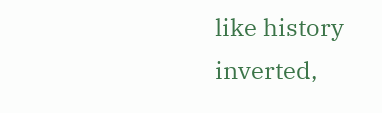like history inverted,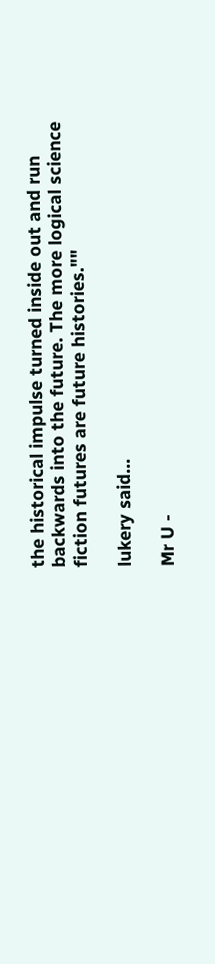the historical impulse turned inside out and run backwards into the future. The more logical science fiction futures are future histories.""

lukery said...

Mr U -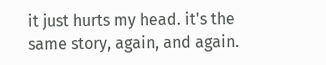it just hurts my head. it's the same story, again, and again.